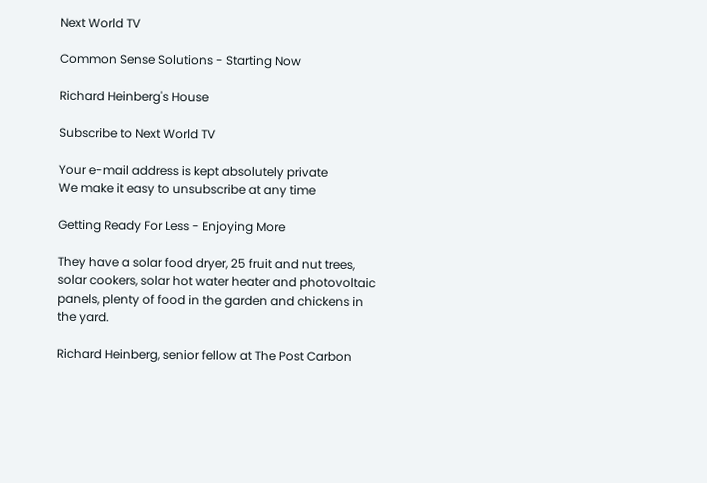Next World TV

Common Sense Solutions - Starting Now

Richard Heinberg's House

Subscribe to Next World TV

Your e-mail address is kept absolutely private
We make it easy to unsubscribe at any time

Getting Ready For Less - Enjoying More

They have a solar food dryer, 25 fruit and nut trees, solar cookers, solar hot water heater and photovoltaic panels, plenty of food in the garden and chickens in the yard.

Richard Heinberg, senior fellow at The Post Carbon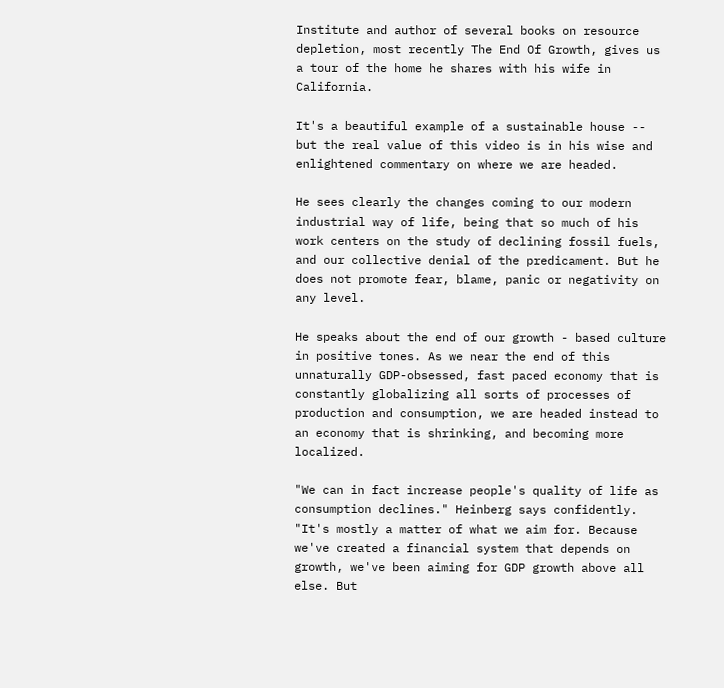Institute and author of several books on resource depletion, most recently The End Of Growth, gives us a tour of the home he shares with his wife in California.

It's a beautiful example of a sustainable house -- but the real value of this video is in his wise and enlightened commentary on where we are headed.

He sees clearly the changes coming to our modern industrial way of life, being that so much of his work centers on the study of declining fossil fuels, and our collective denial of the predicament. But he does not promote fear, blame, panic or negativity on any level.

He speaks about the end of our growth - based culture in positive tones. As we near the end of this unnaturally GDP-obsessed, fast paced economy that is constantly globalizing all sorts of processes of production and consumption, we are headed instead to an economy that is shrinking, and becoming more localized.

"We can in fact increase people's quality of life as consumption declines." Heinberg says confidently. "It's mostly a matter of what we aim for. Because we've created a financial system that depends on growth, we've been aiming for GDP growth above all else. But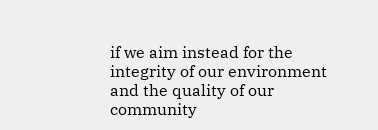if we aim instead for the integrity of our environment and the quality of our community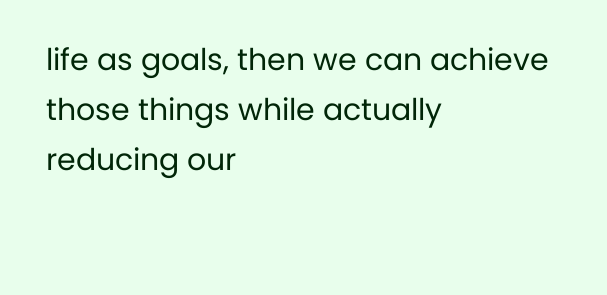life as goals, then we can achieve those things while actually reducing our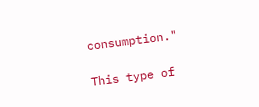consumption."

This type of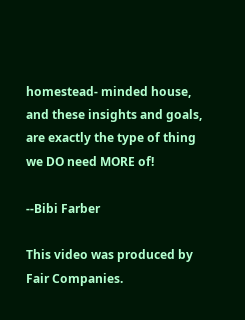homestead- minded house, and these insights and goals, are exactly the type of thing we DO need MORE of!

--Bibi Farber

This video was produced by Fair Companies.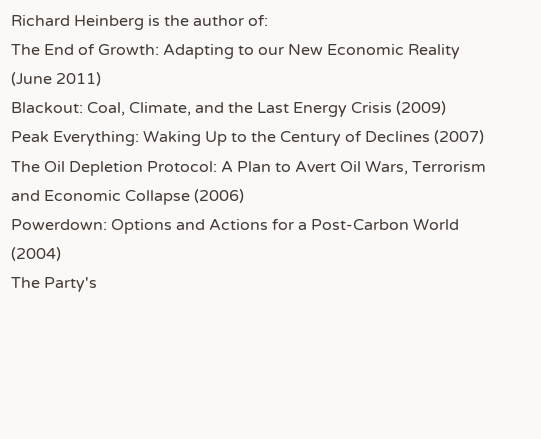Richard Heinberg is the author of:
The End of Growth: Adapting to our New Economic Reality (June 2011)
Blackout: Coal, Climate, and the Last Energy Crisis (2009)
Peak Everything: Waking Up to the Century of Declines (2007)
The Oil Depletion Protocol: A Plan to Avert Oil Wars, Terrorism and Economic Collapse (2006)
Powerdown: Options and Actions for a Post-Carbon World (2004)
The Party's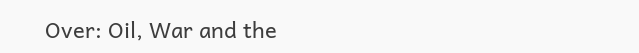Over: Oil, War and the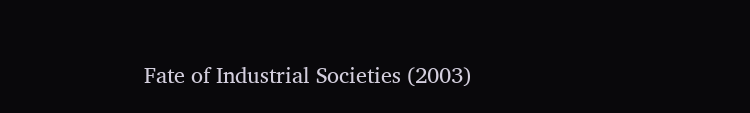Fate of Industrial Societies (2003)